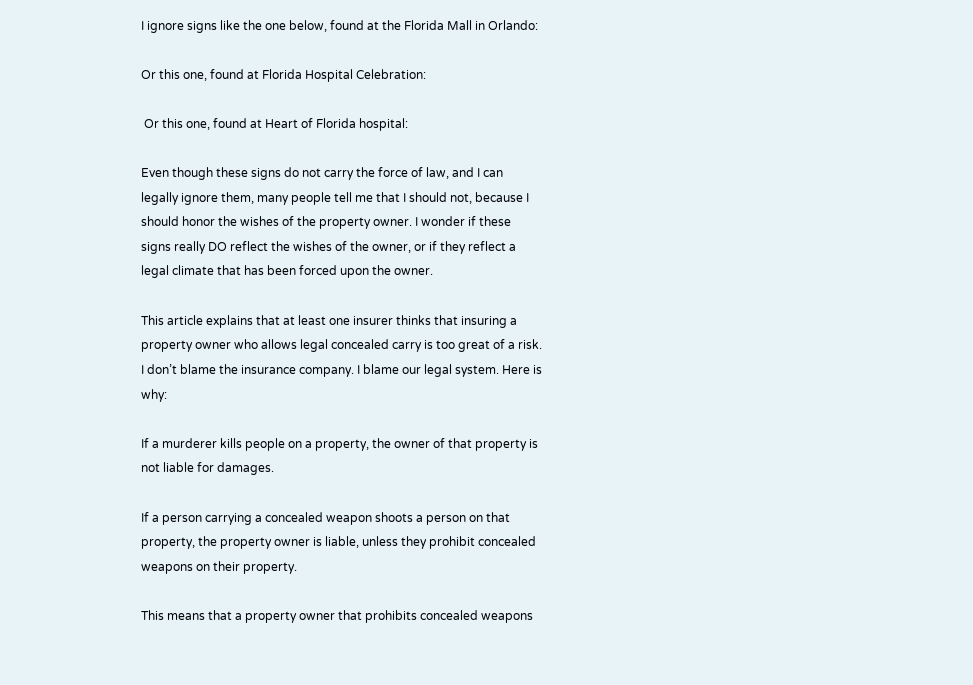I ignore signs like the one below, found at the Florida Mall in Orlando:

Or this one, found at Florida Hospital Celebration:

 Or this one, found at Heart of Florida hospital:

Even though these signs do not carry the force of law, and I can legally ignore them, many people tell me that I should not, because I should honor the wishes of the property owner. I wonder if these signs really DO reflect the wishes of the owner, or if they reflect a legal climate that has been forced upon the owner.

This article explains that at least one insurer thinks that insuring a property owner who allows legal concealed carry is too great of a risk. I don’t blame the insurance company. I blame our legal system. Here is why:

If a murderer kills people on a property, the owner of that property is not liable for damages.

If a person carrying a concealed weapon shoots a person on that property, the property owner is liable, unless they prohibit concealed weapons on their property.

This means that a property owner that prohibits concealed weapons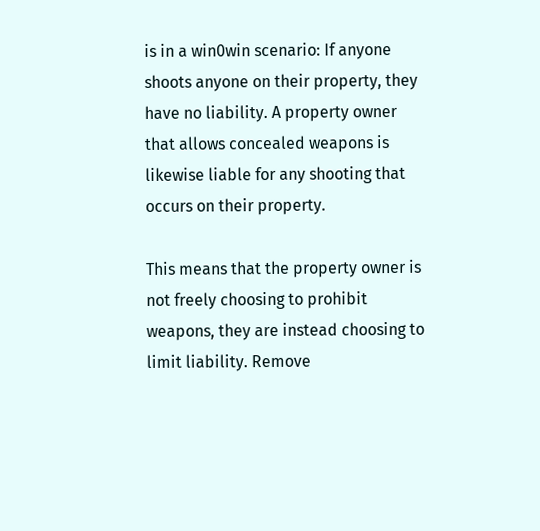is in a win0win scenario: If anyone shoots anyone on their property, they have no liability. A property owner that allows concealed weapons is likewise liable for any shooting that occurs on their property.

This means that the property owner is not freely choosing to prohibit weapons, they are instead choosing to limit liability. Remove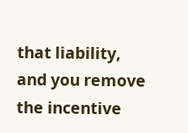that liability, and you remove the incentive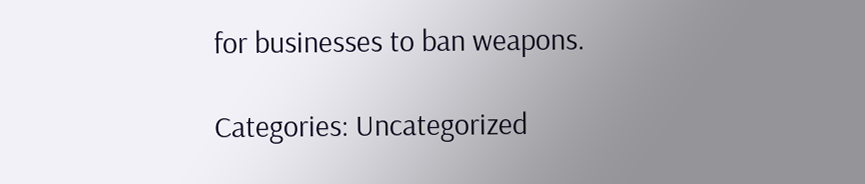for businesses to ban weapons.

Categories: Uncategorized